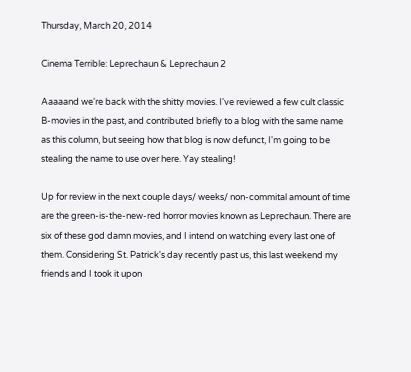Thursday, March 20, 2014

Cinema Terrible: Leprechaun & Leprechaun 2

Aaaaand we're back with the shitty movies. I've reviewed a few cult classic B-movies in the past, and contributed briefly to a blog with the same name as this column, but seeing how that blog is now defunct, I'm going to be stealing the name to use over here. Yay stealing!

Up for review in the next couple days/ weeks/ non-commital amount of time are the green-is-the-new-red horror movies known as Leprechaun. There are six of these god damn movies, and I intend on watching every last one of them. Considering St. Patrick's day recently past us, this last weekend my friends and I took it upon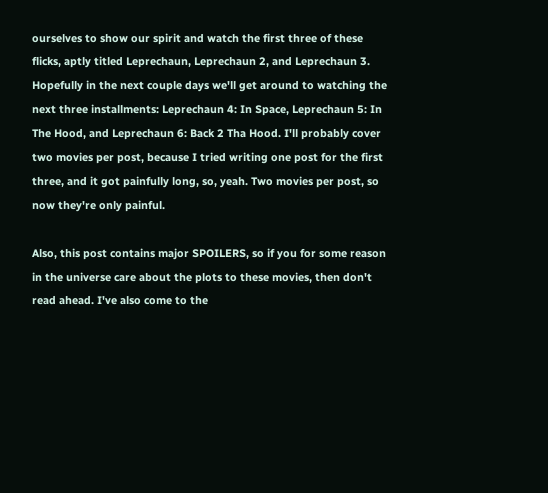ourselves to show our spirit and watch the first three of these flicks, aptly titled Leprechaun, Leprechaun 2, and Leprechaun 3. Hopefully in the next couple days we'll get around to watching the next three installments: Leprechaun 4: In Space, Leprechaun 5: In The Hood, and Leprechaun 6: Back 2 Tha Hood. I'll probably cover two movies per post, because I tried writing one post for the first three, and it got painfully long, so, yeah. Two movies per post, so now they're only painful.

Also, this post contains major SPOILERS, so if you for some reason in the universe care about the plots to these movies, then don't read ahead. I've also come to the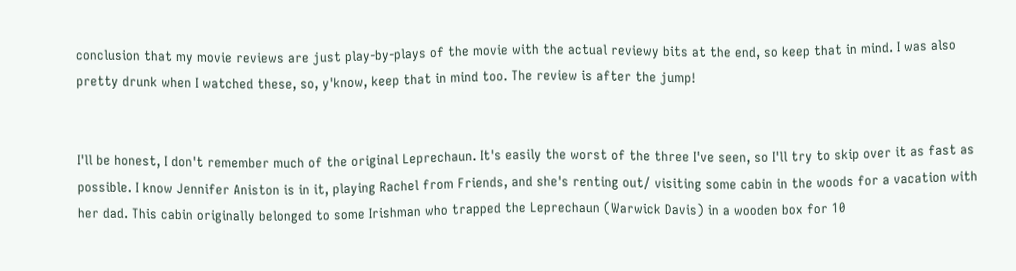conclusion that my movie reviews are just play-by-plays of the movie with the actual reviewy bits at the end, so keep that in mind. I was also pretty drunk when I watched these, so, y'know, keep that in mind too. The review is after the jump!


I'll be honest, I don't remember much of the original Leprechaun. It's easily the worst of the three I've seen, so I'll try to skip over it as fast as possible. I know Jennifer Aniston is in it, playing Rachel from Friends, and she's renting out/ visiting some cabin in the woods for a vacation with her dad. This cabin originally belonged to some Irishman who trapped the Leprechaun (Warwick Davis) in a wooden box for 10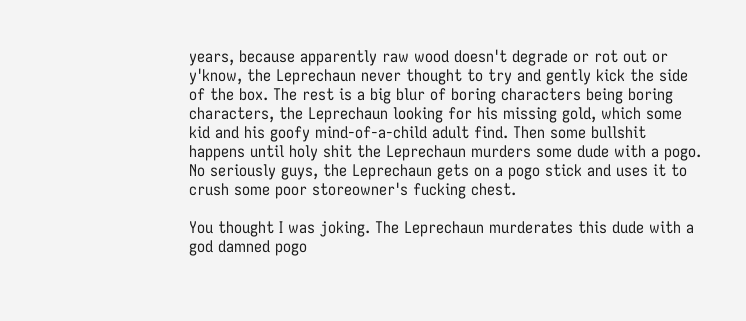years, because apparently raw wood doesn't degrade or rot out or y'know, the Leprechaun never thought to try and gently kick the side of the box. The rest is a big blur of boring characters being boring characters, the Leprechaun looking for his missing gold, which some kid and his goofy mind-of-a-child adult find. Then some bullshit happens until holy shit the Leprechaun murders some dude with a pogo. No seriously guys, the Leprechaun gets on a pogo stick and uses it to crush some poor storeowner's fucking chest.

You thought I was joking. The Leprechaun murderates this dude with a god damned pogo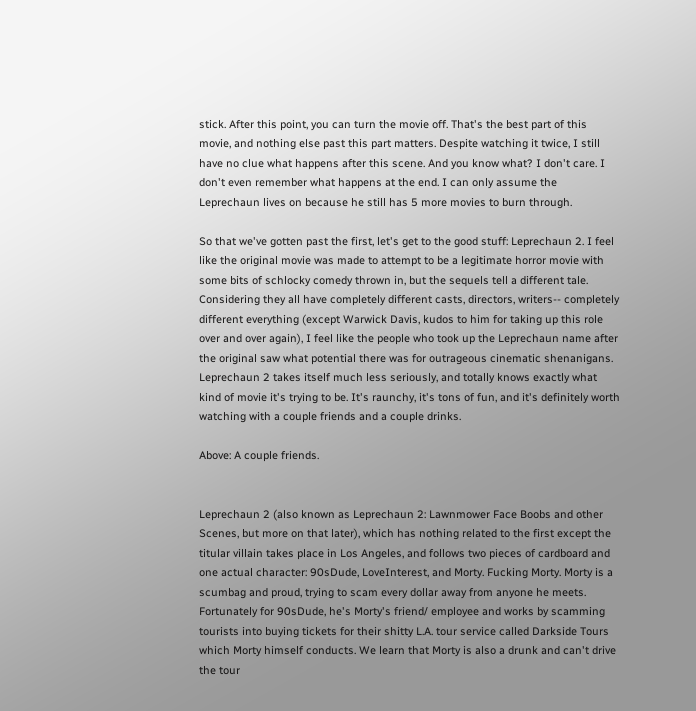stick. After this point, you can turn the movie off. That's the best part of this movie, and nothing else past this part matters. Despite watching it twice, I still have no clue what happens after this scene. And you know what? I don't care. I don't even remember what happens at the end. I can only assume the Leprechaun lives on because he still has 5 more movies to burn through.

So that we've gotten past the first, let's get to the good stuff: Leprechaun 2. I feel like the original movie was made to attempt to be a legitimate horror movie with some bits of schlocky comedy thrown in, but the sequels tell a different tale. Considering they all have completely different casts, directors, writers-- completely different everything (except Warwick Davis, kudos to him for taking up this role over and over again), I feel like the people who took up the Leprechaun name after the original saw what potential there was for outrageous cinematic shenanigans. Leprechaun 2 takes itself much less seriously, and totally knows exactly what kind of movie it's trying to be. It's raunchy, it's tons of fun, and it's definitely worth watching with a couple friends and a couple drinks.

Above: A couple friends.


Leprechaun 2 (also known as Leprechaun 2: Lawnmower Face Boobs and other Scenes, but more on that later), which has nothing related to the first except the titular villain takes place in Los Angeles, and follows two pieces of cardboard and one actual character: 90sDude, LoveInterest, and Morty. Fucking Morty. Morty is a scumbag and proud, trying to scam every dollar away from anyone he meets. Fortunately for 90sDude, he's Morty's friend/ employee and works by scamming tourists into buying tickets for their shitty L.A. tour service called Darkside Tours which Morty himself conducts. We learn that Morty is also a drunk and can't drive the tour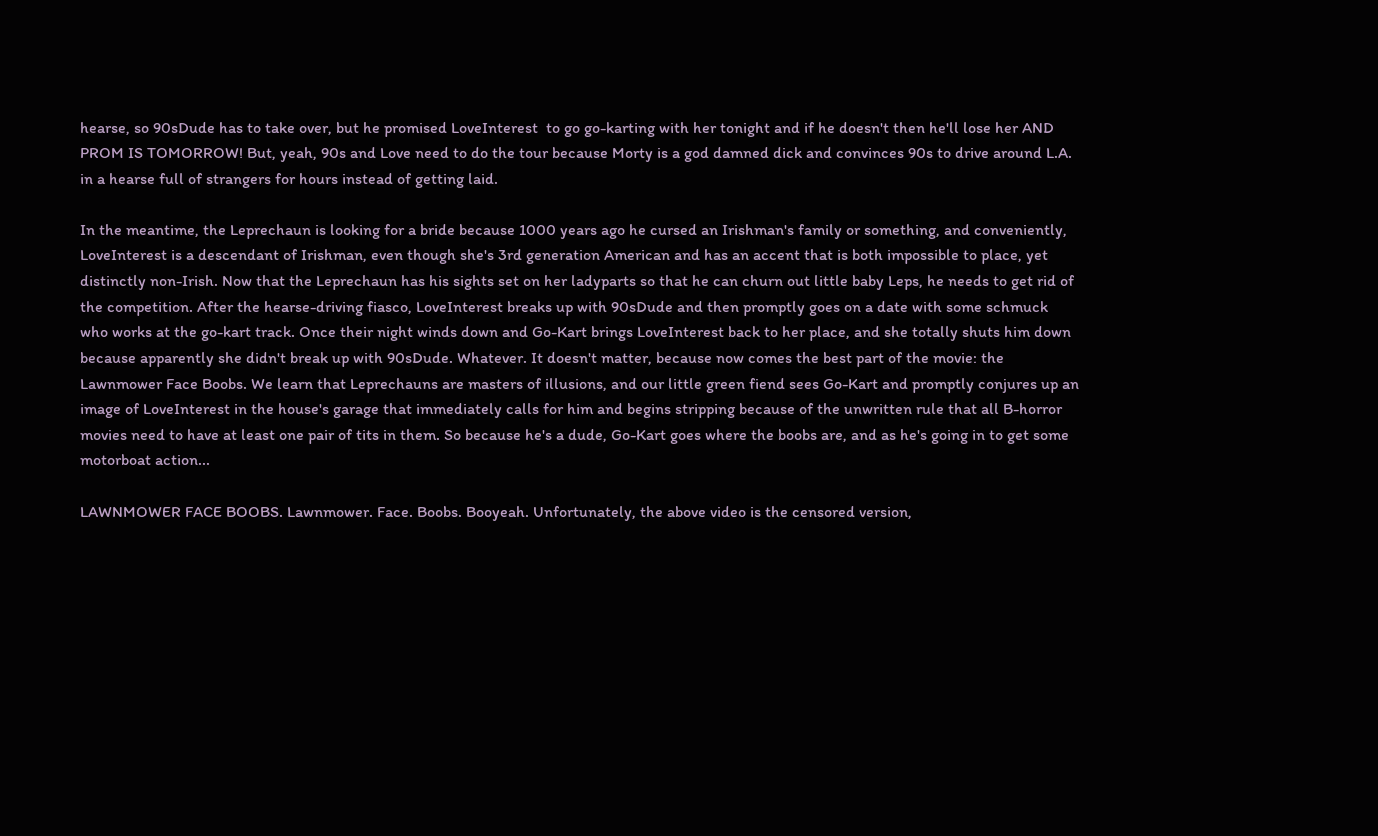hearse, so 90sDude has to take over, but he promised LoveInterest  to go go-karting with her tonight and if he doesn't then he'll lose her AND PROM IS TOMORROW! But, yeah, 90s and Love need to do the tour because Morty is a god damned dick and convinces 90s to drive around L.A. in a hearse full of strangers for hours instead of getting laid.

In the meantime, the Leprechaun is looking for a bride because 1000 years ago he cursed an Irishman's family or something, and conveniently, LoveInterest is a descendant of Irishman, even though she's 3rd generation American and has an accent that is both impossible to place, yet distinctly non-Irish. Now that the Leprechaun has his sights set on her ladyparts so that he can churn out little baby Leps, he needs to get rid of the competition. After the hearse-driving fiasco, LoveInterest breaks up with 90sDude and then promptly goes on a date with some schmuck who works at the go-kart track. Once their night winds down and Go-Kart brings LoveInterest back to her place, and she totally shuts him down because apparently she didn't break up with 90sDude. Whatever. It doesn't matter, because now comes the best part of the movie: the Lawnmower Face Boobs. We learn that Leprechauns are masters of illusions, and our little green fiend sees Go-Kart and promptly conjures up an image of LoveInterest in the house's garage that immediately calls for him and begins stripping because of the unwritten rule that all B-horror movies need to have at least one pair of tits in them. So because he's a dude, Go-Kart goes where the boobs are, and as he's going in to get some motorboat action...

LAWNMOWER FACE BOOBS. Lawnmower. Face. Boobs. Booyeah. Unfortunately, the above video is the censored version,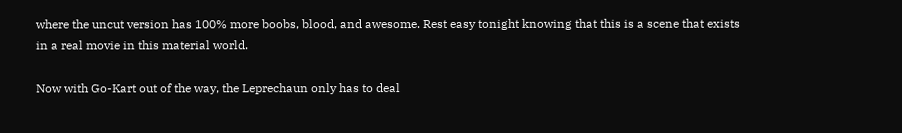where the uncut version has 100% more boobs, blood, and awesome. Rest easy tonight knowing that this is a scene that exists in a real movie in this material world.

Now with Go-Kart out of the way, the Leprechaun only has to deal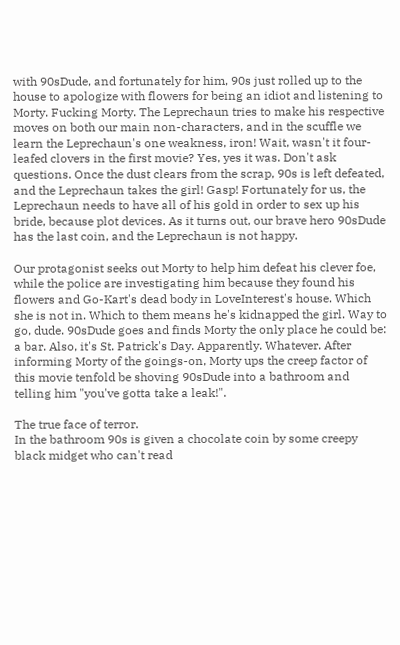with 90sDude, and fortunately for him, 90s just rolled up to the house to apologize with flowers for being an idiot and listening to Morty. Fucking Morty. The Leprechaun tries to make his respective moves on both our main non-characters, and in the scuffle we learn the Leprechaun's one weakness, iron! Wait, wasn't it four-leafed clovers in the first movie? Yes, yes it was. Don't ask questions. Once the dust clears from the scrap, 90s is left defeated, and the Leprechaun takes the girl! Gasp! Fortunately for us, the Leprechaun needs to have all of his gold in order to sex up his bride, because plot devices. As it turns out, our brave hero 90sDude has the last coin, and the Leprechaun is not happy.

Our protagonist seeks out Morty to help him defeat his clever foe, while the police are investigating him because they found his flowers and Go-Kart's dead body in LoveInterest's house. Which she is not in. Which to them means he's kidnapped the girl. Way to go, dude. 90sDude goes and finds Morty the only place he could be: a bar. Also, it's St. Patrick's Day. Apparently. Whatever. After informing Morty of the goings-on, Morty ups the creep factor of this movie tenfold be shoving 90sDude into a bathroom and telling him "you've gotta take a leak!".

The true face of terror.
In the bathroom 90s is given a chocolate coin by some creepy black midget who can't read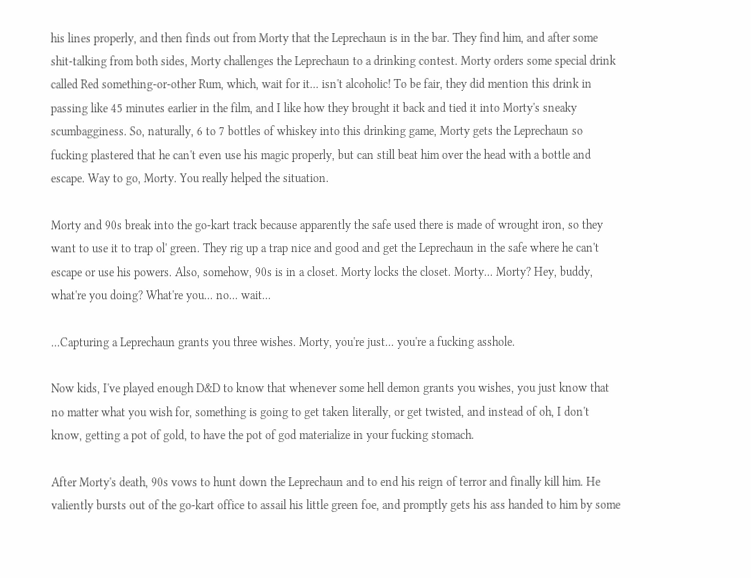his lines properly, and then finds out from Morty that the Leprechaun is in the bar. They find him, and after some shit-talking from both sides, Morty challenges the Leprechaun to a drinking contest. Morty orders some special drink called Red something-or-other Rum, which, wait for it... isn't alcoholic! To be fair, they did mention this drink in passing like 45 minutes earlier in the film, and I like how they brought it back and tied it into Morty's sneaky scumbagginess. So, naturally, 6 to 7 bottles of whiskey into this drinking game, Morty gets the Leprechaun so fucking plastered that he can't even use his magic properly, but can still beat him over the head with a bottle and escape. Way to go, Morty. You really helped the situation.

Morty and 90s break into the go-kart track because apparently the safe used there is made of wrought iron, so they want to use it to trap ol' green. They rig up a trap nice and good and get the Leprechaun in the safe where he can't escape or use his powers. Also, somehow, 90s is in a closet. Morty locks the closet. Morty... Morty? Hey, buddy, what're you doing? What're you... no... wait...

...Capturing a Leprechaun grants you three wishes. Morty, you're just... you're a fucking asshole.

Now kids, I've played enough D&D to know that whenever some hell demon grants you wishes, you just know that no matter what you wish for, something is going to get taken literally, or get twisted, and instead of oh, I don't know, getting a pot of gold, to have the pot of god materialize in your fucking stomach.

After Morty's death, 90s vows to hunt down the Leprechaun and to end his reign of terror and finally kill him. He valiently bursts out of the go-kart office to assail his little green foe, and promptly gets his ass handed to him by some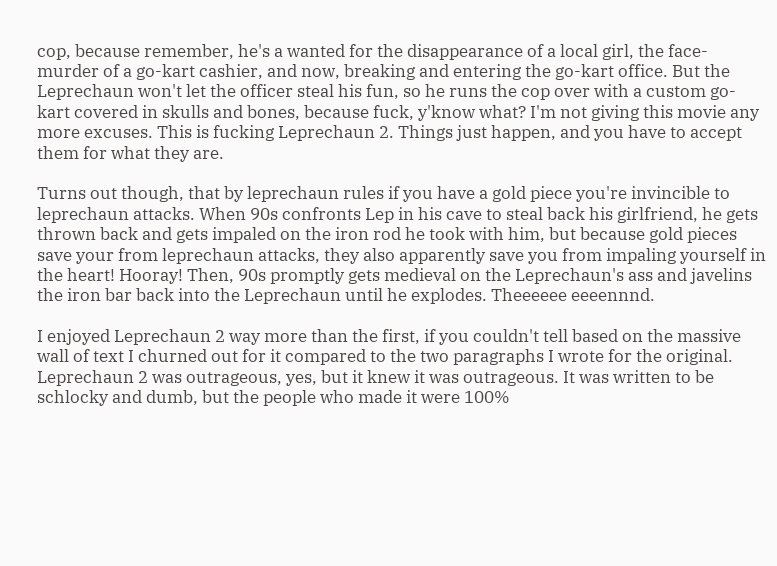cop, because remember, he's a wanted for the disappearance of a local girl, the face-murder of a go-kart cashier, and now, breaking and entering the go-kart office. But the Leprechaun won't let the officer steal his fun, so he runs the cop over with a custom go-kart covered in skulls and bones, because fuck, y'know what? I'm not giving this movie any more excuses. This is fucking Leprechaun 2. Things just happen, and you have to accept them for what they are.

Turns out though, that by leprechaun rules if you have a gold piece you're invincible to leprechaun attacks. When 90s confronts Lep in his cave to steal back his girlfriend, he gets thrown back and gets impaled on the iron rod he took with him, but because gold pieces save your from leprechaun attacks, they also apparently save you from impaling yourself in the heart! Hooray! Then, 90s promptly gets medieval on the Leprechaun's ass and javelins the iron bar back into the Leprechaun until he explodes. Theeeeee eeeennnd.

I enjoyed Leprechaun 2 way more than the first, if you couldn't tell based on the massive wall of text I churned out for it compared to the two paragraphs I wrote for the original. Leprechaun 2 was outrageous, yes, but it knew it was outrageous. It was written to be schlocky and dumb, but the people who made it were 100%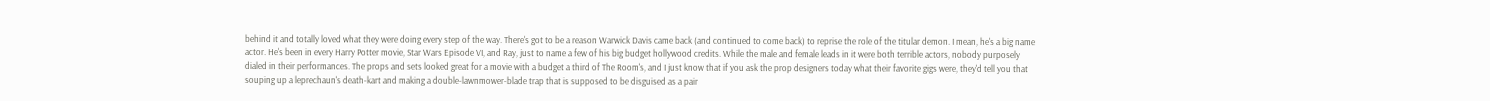behind it and totally loved what they were doing every step of the way. There's got to be a reason Warwick Davis came back (and continued to come back) to reprise the role of the titular demon. I mean, he's a big name actor. He's been in every Harry Potter movie, Star Wars Episode VI, and Ray, just to name a few of his big budget hollywood credits. While the male and female leads in it were both terrible actors, nobody purposely dialed in their performances. The props and sets looked great for a movie with a budget a third of The Room's, and I just know that if you ask the prop designers today what their favorite gigs were, they'd tell you that souping up a leprechaun's death-kart and making a double-lawnmower-blade trap that is supposed to be disguised as a pair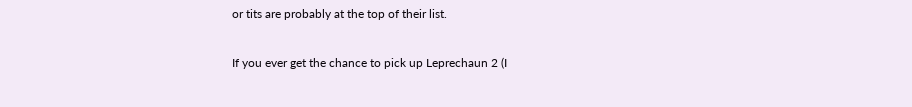or tits are probably at the top of their list.

If you ever get the chance to pick up Leprechaun 2 (I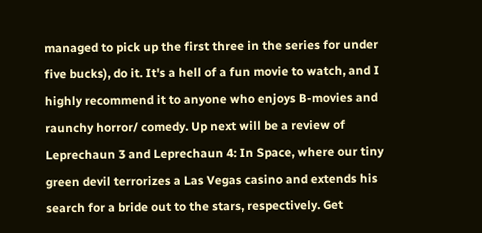managed to pick up the first three in the series for under five bucks), do it. It's a hell of a fun movie to watch, and I highly recommend it to anyone who enjoys B-movies and raunchy horror/ comedy. Up next will be a review of Leprechaun 3 and Leprechaun 4: In Space, where our tiny green devil terrorizes a Las Vegas casino and extends his search for a bride out to the stars, respectively. Get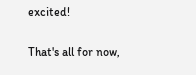excited!

That's all for now,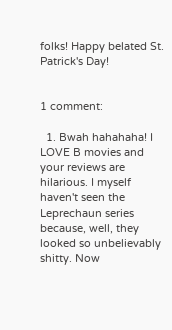folks! Happy belated St. Patrick's Day!


1 comment:

  1. Bwah hahahaha! I LOVE B movies and your reviews are hilarious. I myself haven't seen the Leprechaun series because, well, they looked so unbelievably shitty. Now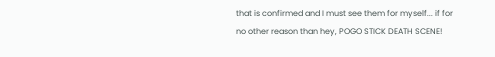that is confirmed and I must see them for myself... if for no other reason than hey, POGO STICK DEATH SCENE!